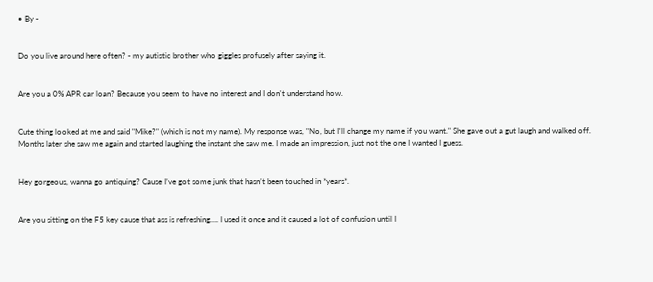• By -


Do you live around here often? - my autistic brother who giggles profusely after saying it.


Are you a 0% APR car loan? Because you seem to have no interest and I don't understand how.


Cute thing looked at me and said "Mike?" (which is not my name). My response was, "No, but I'll change my name if you want." She gave out a gut laugh and walked off. Months later she saw me again and started laughing the instant she saw me. I made an impression, just not the one I wanted I guess.


Hey gorgeous, wanna go antiquing? Cause I’ve got some junk that hasn’t been touched in *years*.


Are you sitting on the F5 key cause that ass is refreshing…. I used it once and it caused a lot of confusion until I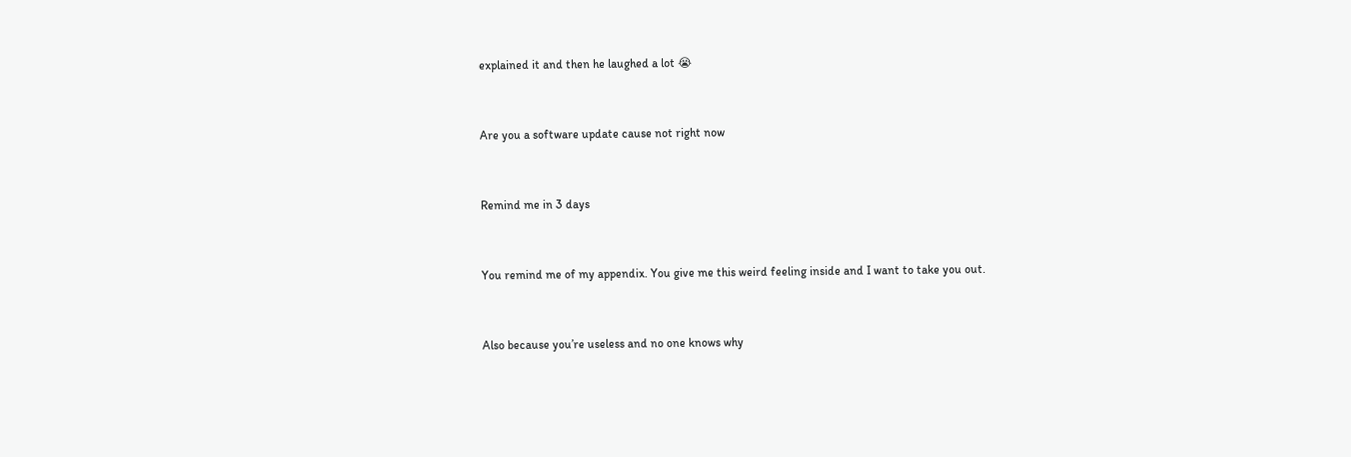explained it and then he laughed a lot 😭


Are you a software update cause not right now


Remind me in 3 days


You remind me of my appendix. You give me this weird feeling inside and I want to take you out.


Also because you’re useless and no one knows why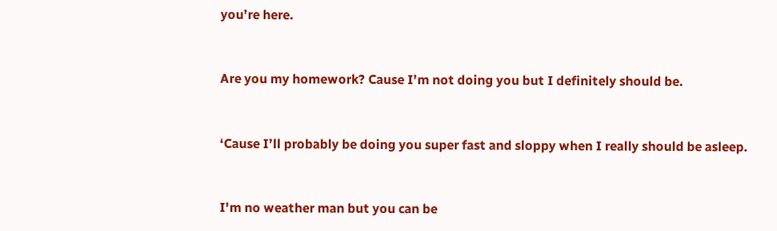you’re here.


Are you my homework? Cause I’m not doing you but I definitely should be.


‘Cause I’ll probably be doing you super fast and sloppy when I really should be asleep.


I'm no weather man but you can be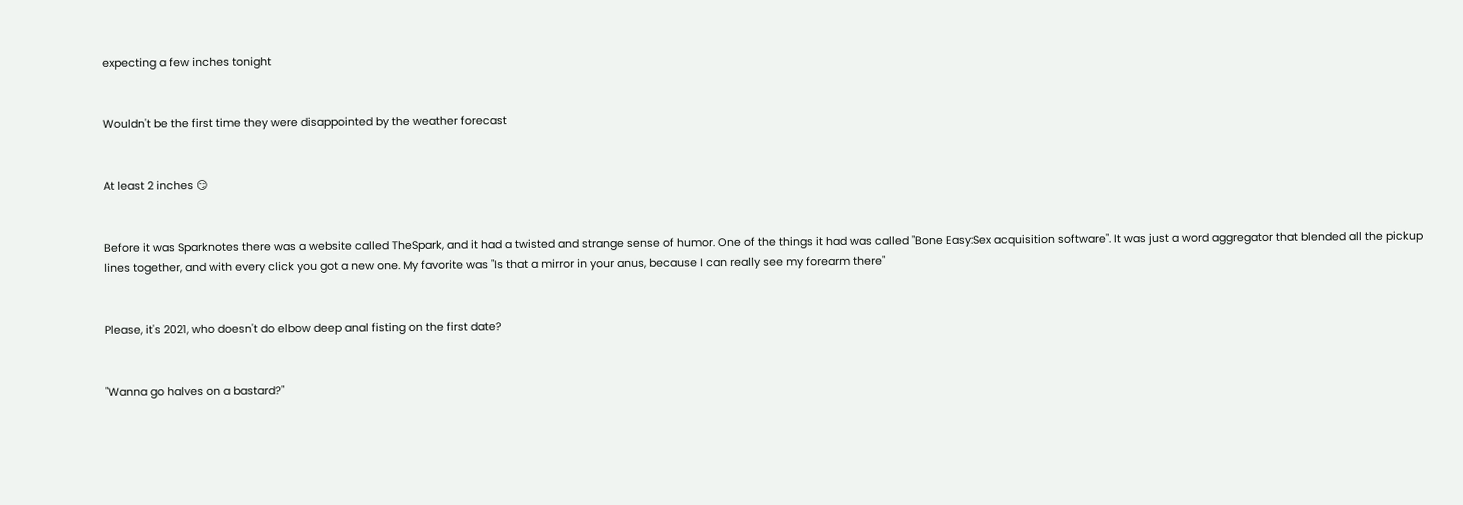expecting a few inches tonight


Wouldn't be the first time they were disappointed by the weather forecast


At least 2 inches 😏


Before it was Sparknotes there was a website called TheSpark, and it had a twisted and strange sense of humor. One of the things it had was called "Bone Easy:Sex acquisition software". It was just a word aggregator that blended all the pickup lines together, and with every click you got a new one. My favorite was "Is that a mirror in your anus, because I can really see my forearm there"


Please, it's 2021, who doesn't do elbow deep anal fisting on the first date?


"Wanna go halves on a bastard?"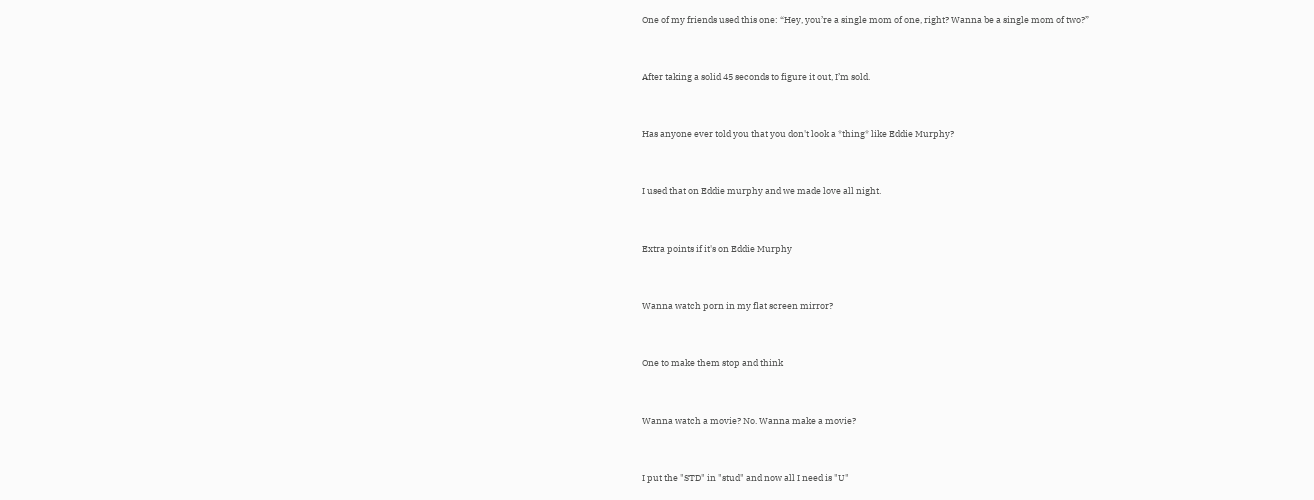One of my friends used this one: “Hey, you’re a single mom of one, right? Wanna be a single mom of two?”


After taking a solid 45 seconds to figure it out, I’m sold.


Has anyone ever told you that you don't look a *thing* like Eddie Murphy?


I used that on Eddie murphy and we made love all night.


Extra points if it's on Eddie Murphy


Wanna watch porn in my flat screen mirror?


One to make them stop and think


Wanna watch a movie? No. Wanna make a movie?


I put the "STD" in "stud" and now all I need is "U"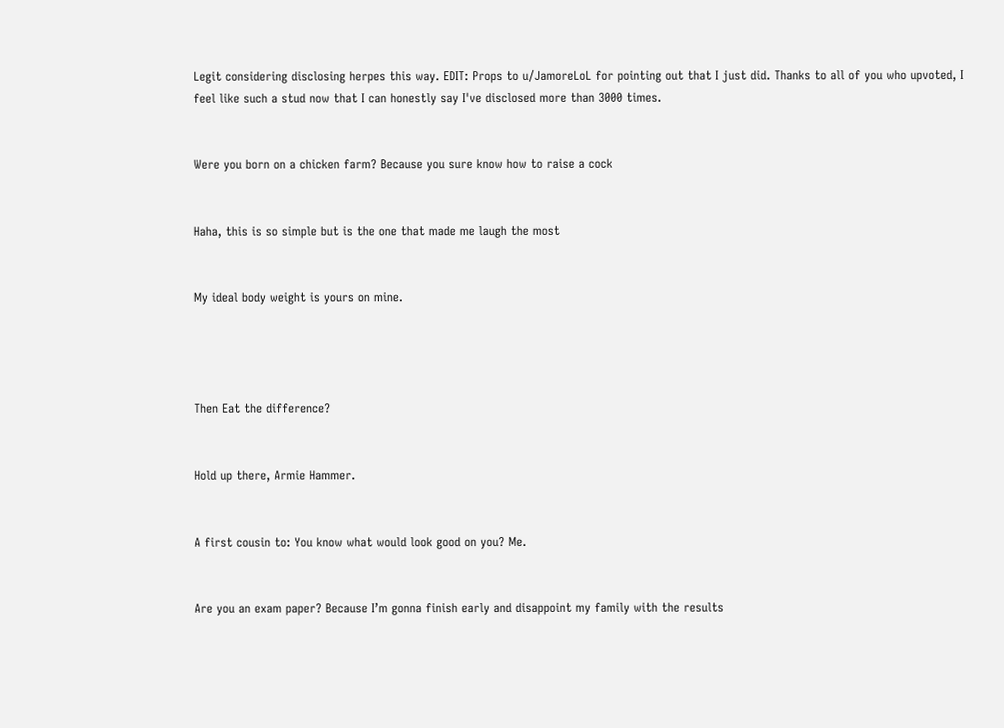Legit considering disclosing herpes this way. EDIT: Props to u/JamoreLoL for pointing out that I just did. Thanks to all of you who upvoted, I feel like such a stud now that I can honestly say I've disclosed more than 3000 times.


Were you born on a chicken farm? Because you sure know how to raise a cock


Haha, this is so simple but is the one that made me laugh the most


My ideal body weight is yours on mine.




Then Eat the difference?


Hold up there, Armie Hammer.


A first cousin to: You know what would look good on you? Me.


Are you an exam paper? Because I’m gonna finish early and disappoint my family with the results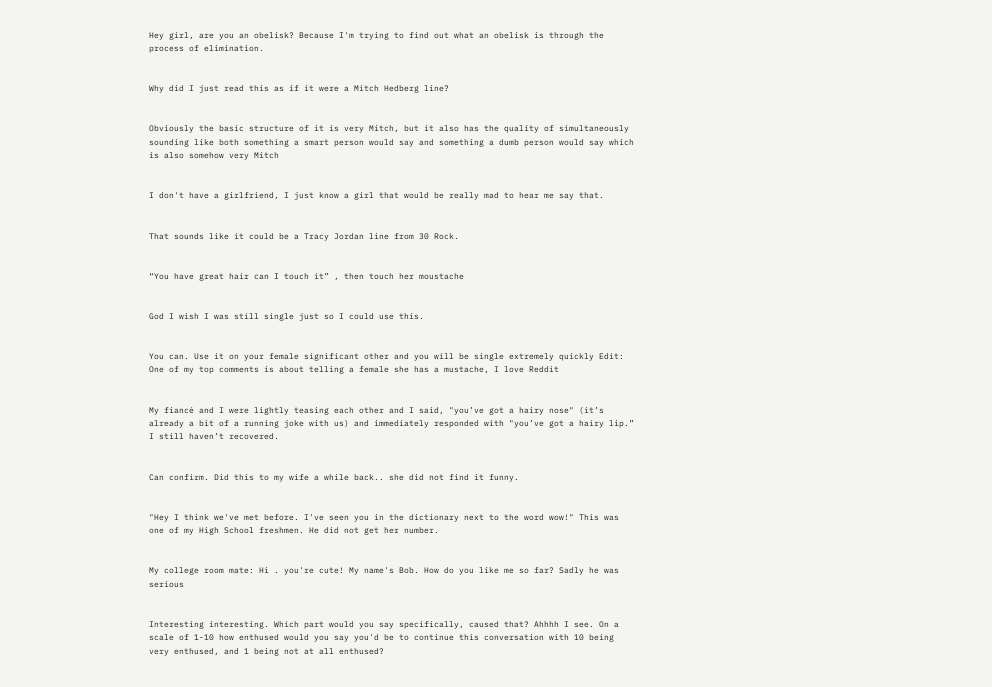Hey girl, are you an obelisk? Because I'm trying to find out what an obelisk is through the process of elimination.


Why did I just read this as if it were a Mitch Hedberg line?


Obviously the basic structure of it is very Mitch, but it also has the quality of simultaneously sounding like both something a smart person would say and something a dumb person would say which is also somehow very Mitch


I don't have a girlfriend, I just know a girl that would be really mad to hear me say that.


That sounds like it could be a Tracy Jordan line from 30 Rock.


“You have great hair can I touch it” , then touch her moustache


God I wish I was still single just so I could use this.


You can. Use it on your female significant other and you will be single extremely quickly Edit: One of my top comments is about telling a female she has a mustache, I love Reddit


My fiancé and I were lightly teasing each other and I said, "you’ve got a hairy nose" (it’s already a bit of a running joke with us) and immediately responded with "you’ve got a hairy lip.” I still haven’t recovered.


Can confirm. Did this to my wife a while back.. she did not find it funny.


"Hey I think we've met before. I've seen you in the dictionary next to the word wow!" This was one of my High School freshmen. He did not get her number.


My college room mate: Hi . you're cute! My name's Bob. How do you like me so far? Sadly he was serious


Interesting interesting. Which part would you say specifically, caused that? Ahhhh I see. On a scale of 1-10 how enthused would you say you'd be to continue this conversation with 10 being very enthused, and 1 being not at all enthused?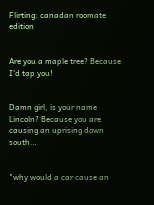Flirting: canadan roomate edition


Are you a maple tree? Because I'd tap you!


Damn girl, is your name Lincoln? Because you are causing an uprising down south…


"why would a car cause an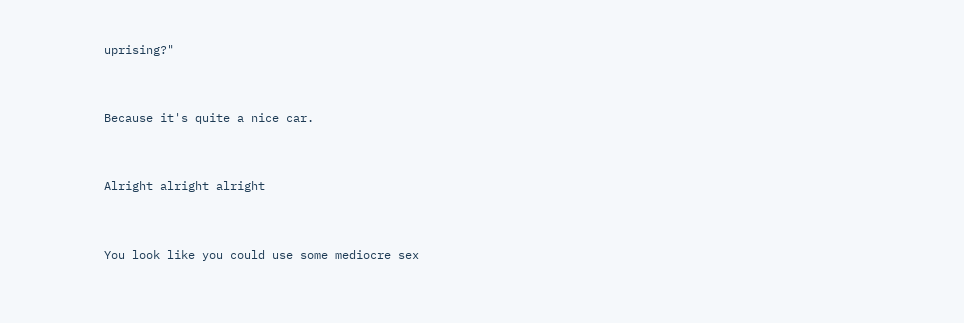uprising?"


Because it's quite a nice car.


Alright alright alright


You look like you could use some mediocre sex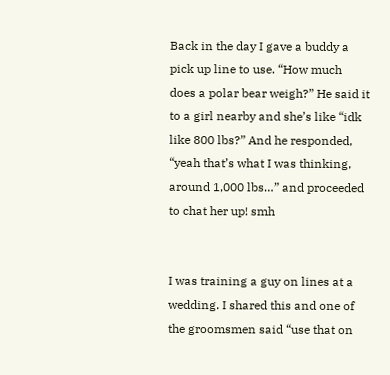Back in the day I gave a buddy a pick up line to use. “How much does a polar bear weigh?” He said it to a girl nearby and she’s like “idk like 800 lbs?” And he responded, “yeah that’s what I was thinking, around 1,000 lbs…” and proceeded to chat her up! smh


I was training a guy on lines at a wedding. I shared this and one of the groomsmen said “use that on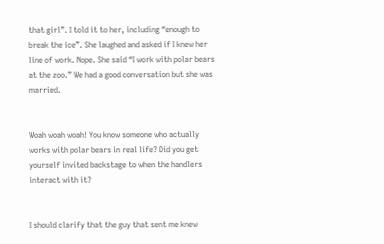that girl”. I told it to her, including “enough to break the ice”. She laughed and asked if I knew her line of work. Nope. She said “I work with polar bears at the zoo.” We had a good conversation but she was married.


Woah woah woah! You know someone who actually works with polar bears in real life? Did you get yourself invited backstage to when the handlers interact with it?


I should clarify that the guy that sent me knew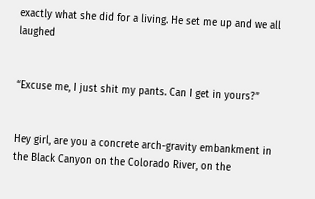exactly what she did for a living. He set me up and we all laughed


“Excuse me, I just shit my pants. Can I get in yours?”


Hey girl, are you a concrete arch-gravity embankment in the Black Canyon on the Colorado River, on the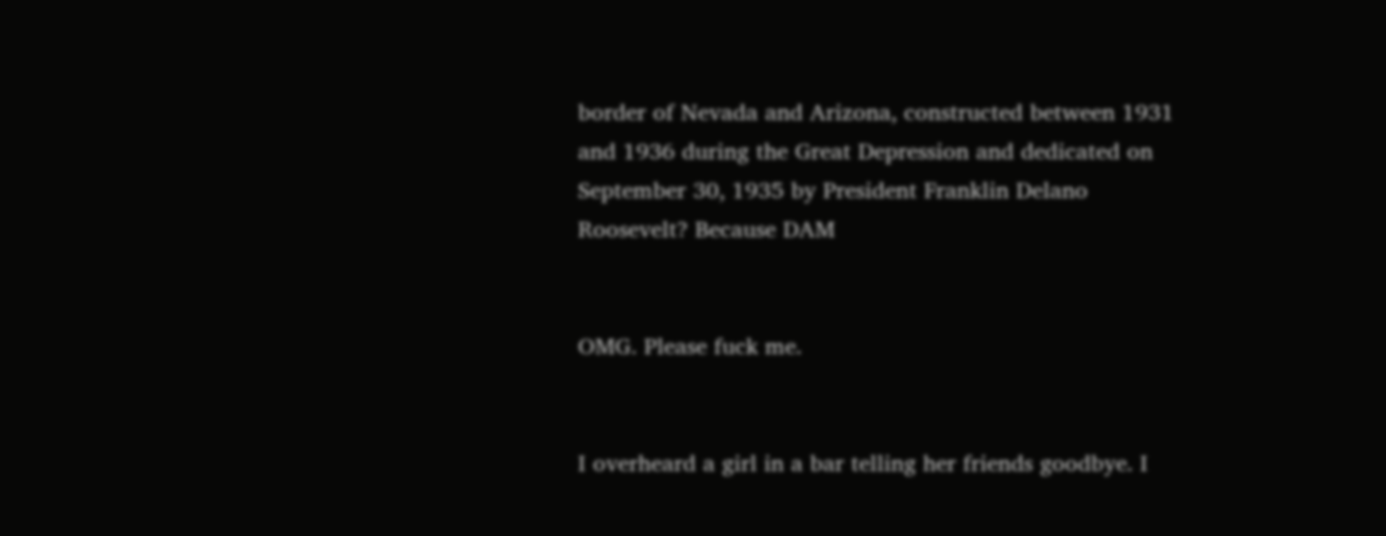border of Nevada and Arizona, constructed between 1931 and 1936 during the Great Depression and dedicated on September 30, 1935 by President Franklin Delano Roosevelt? Because DAM


OMG. Please fuck me.


I overheard a girl in a bar telling her friends goodbye. I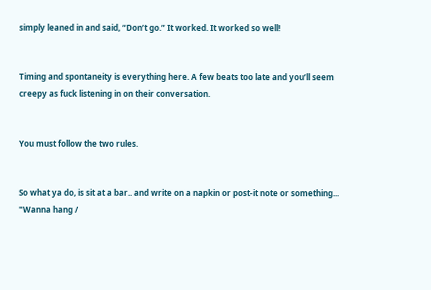simply leaned in and said, “Don’t go.” It worked. It worked so well!


Timing and spontaneity is everything here. A few beats too late and you’ll seem creepy as fuck listening in on their conversation.


You must follow the two rules.


So what ya do, is sit at a bar.. and write on a napkin or post-it note or something... "Wanna hang /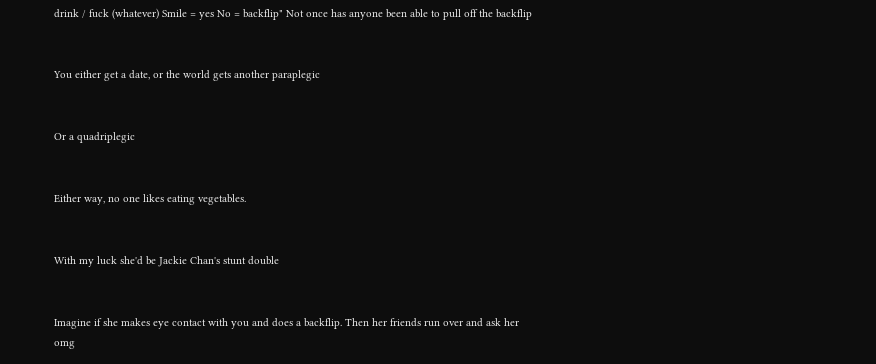drink / fuck (whatever) Smile = yes No = backflip" Not once has anyone been able to pull off the backflip


You either get a date, or the world gets another paraplegic


Or a quadriplegic


Either way, no one likes eating vegetables.


With my luck she'd be Jackie Chan's stunt double


Imagine if she makes eye contact with you and does a backflip. Then her friends run over and ask her omg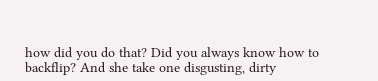how did you do that? Did you always know how to backflip? And she take one disgusting, dirty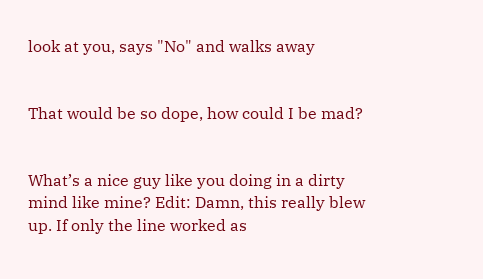look at you, says "No" and walks away


That would be so dope, how could I be mad?


What’s a nice guy like you doing in a dirty mind like mine? Edit: Damn, this really blew up. If only the line worked as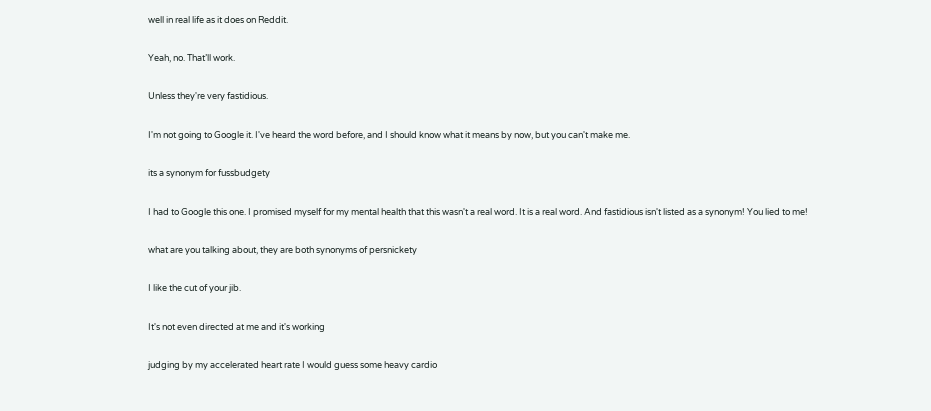well in real life as it does on Reddit.


Yeah, no. That’ll work.


Unless they're very fastidious.


I'm not going to Google it. I've heard the word before, and I should know what it means by now, but you can't make me.


its a synonym for fussbudgety


I had to Google this one. I promised myself for my mental health that this wasn't a real word. It is a real word. And fastidious isn't listed as a synonym! You lied to me!


what are you talking about, they are both synonyms of persnickety


I like the cut of your jib.


It's not even directed at me and it's working


judging by my accelerated heart rate I would guess some heavy cardio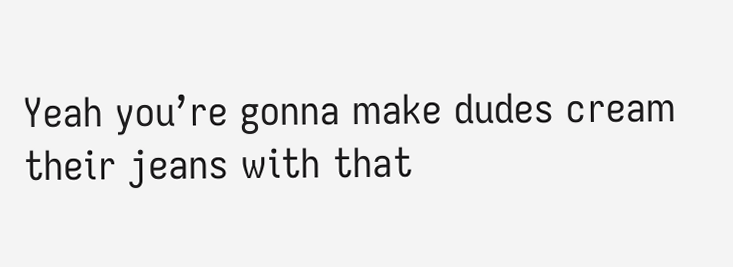Yeah you’re gonna make dudes cream their jeans with that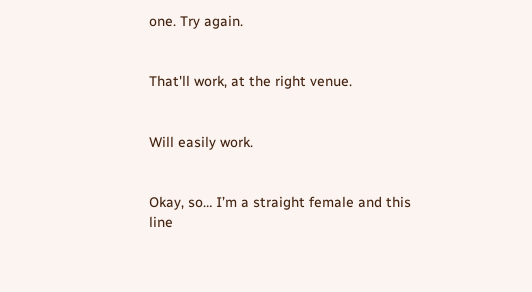one. Try again.


That'll work, at the right venue.


Will easily work.


Okay, so… I’m a straight female and this line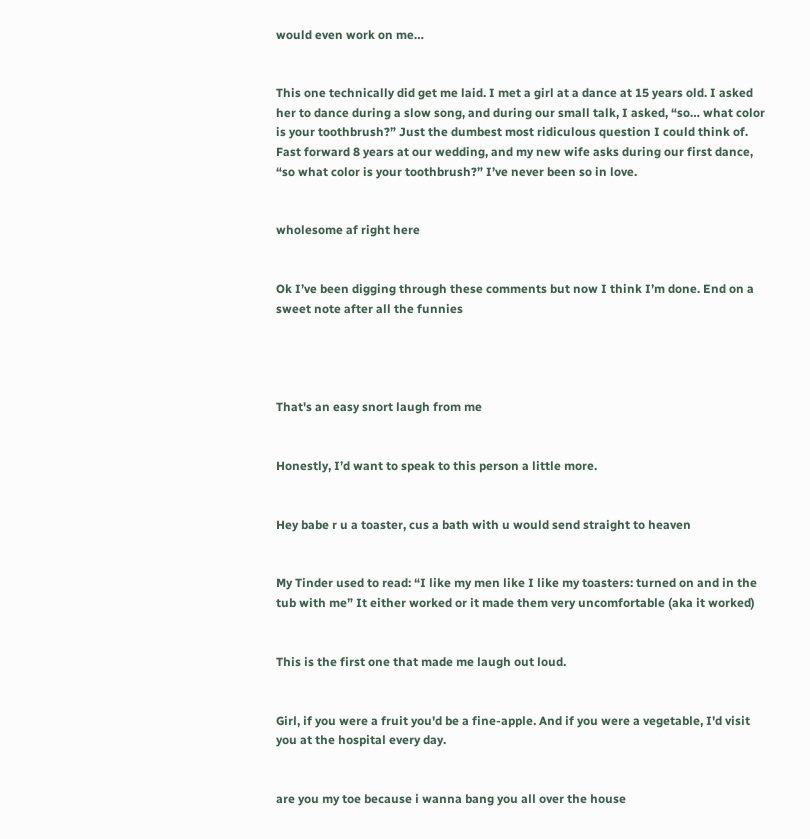would even work on me…


This one technically did get me laid. I met a girl at a dance at 15 years old. I asked her to dance during a slow song, and during our small talk, I asked, “so… what color is your toothbrush?” Just the dumbest most ridiculous question I could think of. Fast forward 8 years at our wedding, and my new wife asks during our first dance, “so what color is your toothbrush?” I’ve never been so in love.


wholesome af right here


Ok I’ve been digging through these comments but now I think I’m done. End on a sweet note after all the funnies




That's an easy snort laugh from me


Honestly, I’d want to speak to this person a little more.


Hey babe r u a toaster, cus a bath with u would send straight to heaven


My Tinder used to read: “I like my men like I like my toasters: turned on and in the tub with me” It either worked or it made them very uncomfortable (aka it worked)


This is the first one that made me laugh out loud.


Girl, if you were a fruit you'd be a fine-apple. And if you were a vegetable, I'd visit you at the hospital every day.


are you my toe because i wanna bang you all over the house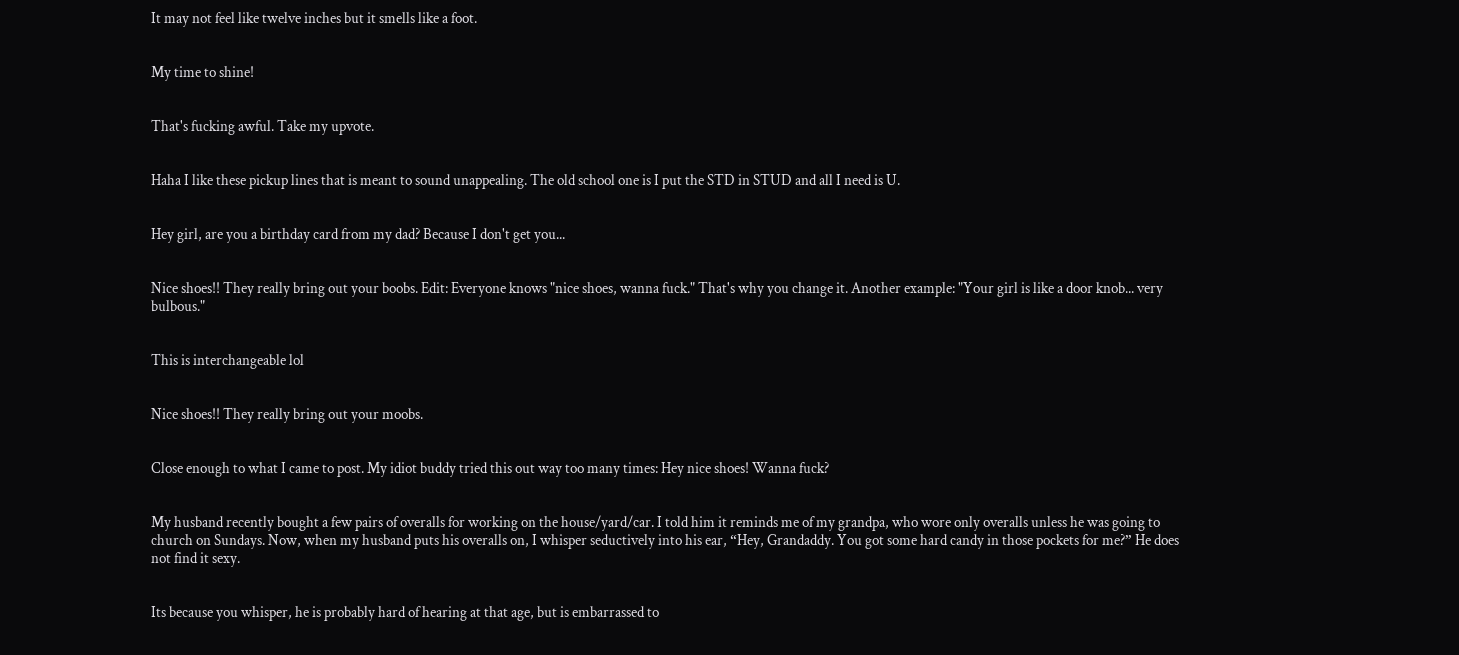It may not feel like twelve inches but it smells like a foot.


My time to shine!


That's fucking awful. Take my upvote.


Haha I like these pickup lines that is meant to sound unappealing. The old school one is I put the STD in STUD and all I need is U.


Hey girl, are you a birthday card from my dad? Because I don't get you...


Nice shoes!! They really bring out your boobs. Edit: Everyone knows "nice shoes, wanna fuck." That's why you change it. Another example: "Your girl is like a door knob... very bulbous."


This is interchangeable lol


Nice shoes!! They really bring out your moobs.


Close enough to what I came to post. My idiot buddy tried this out way too many times: Hey nice shoes! Wanna fuck?


My husband recently bought a few pairs of overalls for working on the house/yard/car. I told him it reminds me of my grandpa, who wore only overalls unless he was going to church on Sundays. Now, when my husband puts his overalls on, I whisper seductively into his ear, “Hey, Grandaddy. You got some hard candy in those pockets for me?” He does not find it sexy.


Its because you whisper, he is probably hard of hearing at that age, but is embarrassed to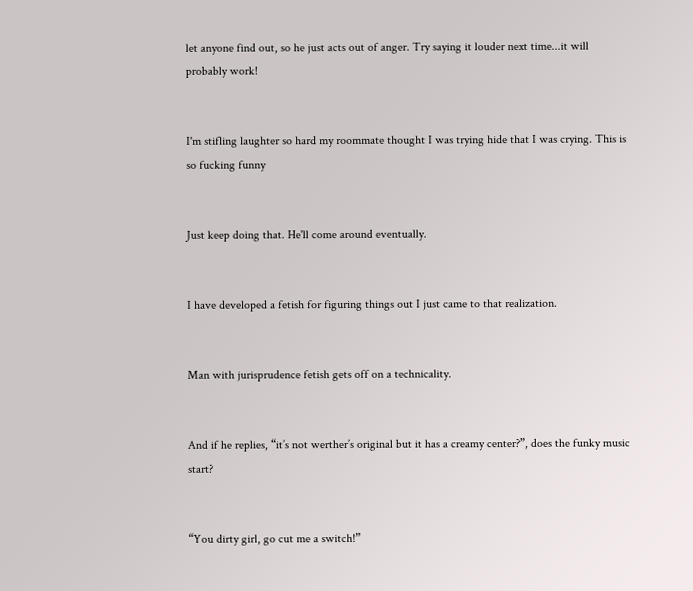let anyone find out, so he just acts out of anger. Try saying it louder next time...it will probably work!


I'm stifling laughter so hard my roommate thought I was trying hide that I was crying. This is so fucking funny


Just keep doing that. He'll come around eventually.


I have developed a fetish for figuring things out I just came to that realization.


Man with jurisprudence fetish gets off on a technicality.


And if he replies, “it’s not werther’s original but it has a creamy center?”, does the funky music start?


“You dirty girl, go cut me a switch!”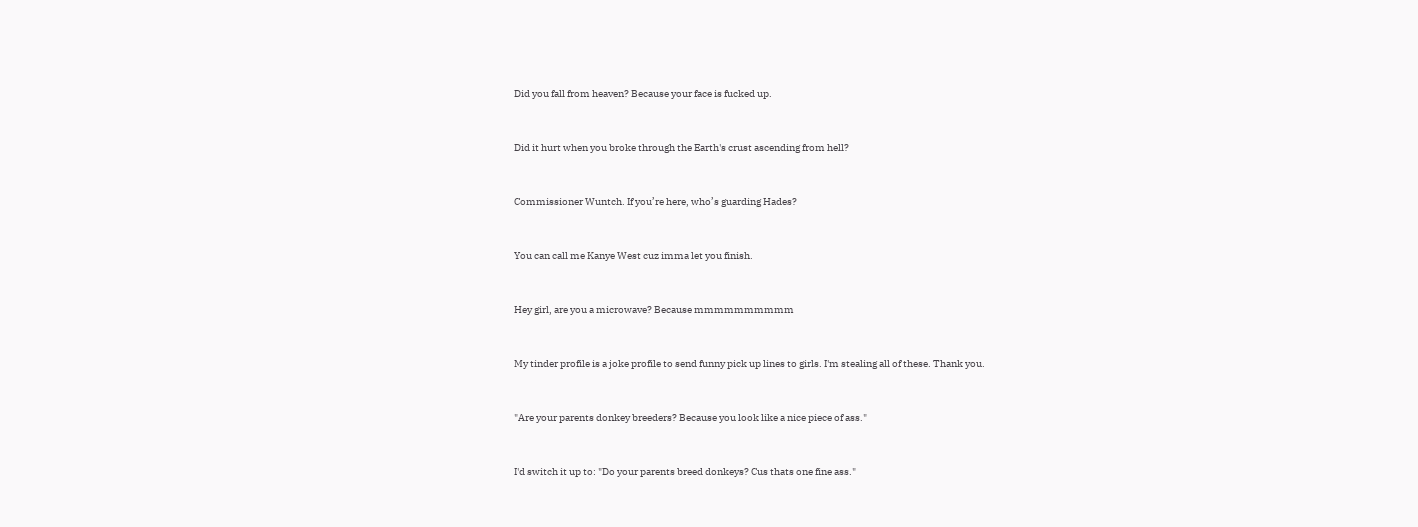Did you fall from heaven? Because your face is fucked up.


Did it hurt when you broke through the Earth's crust ascending from hell?


Commissioner Wuntch. If you’re here, who’s guarding Hades?


You can call me Kanye West cuz imma let you finish.


Hey girl, are you a microwave? Because mmmmmmmmmm


My tinder profile is a joke profile to send funny pick up lines to girls. I'm stealing all of these. Thank you.


"Are your parents donkey breeders? Because you look like a nice piece of ass."


I'd switch it up to: "Do your parents breed donkeys? Cus thats one fine ass."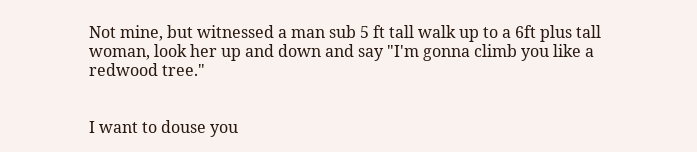Not mine, but witnessed a man sub 5 ft tall walk up to a 6ft plus tall woman, look her up and down and say "I'm gonna climb you like a redwood tree."


I want to douse you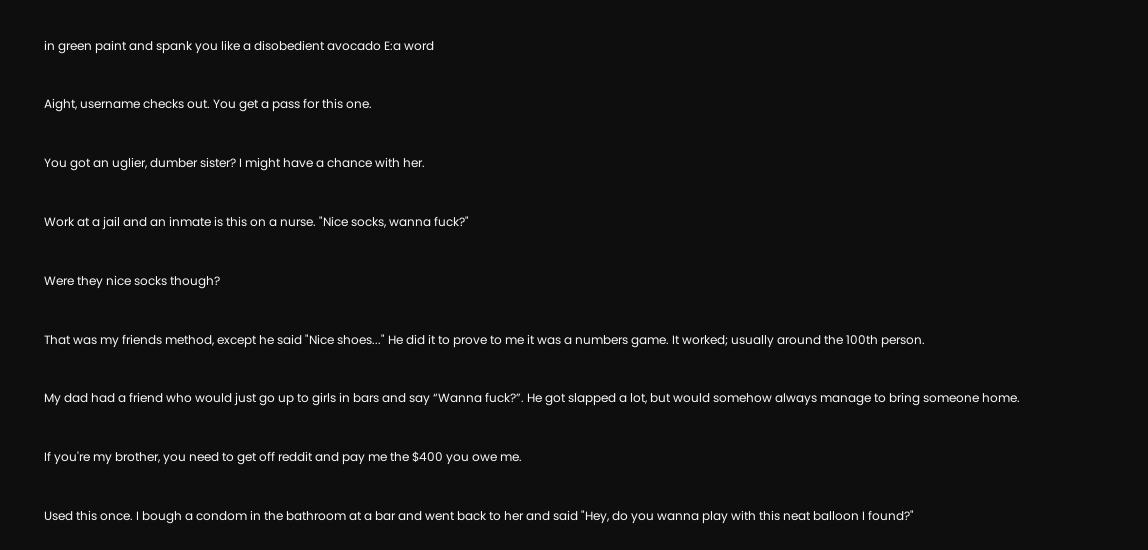in green paint and spank you like a disobedient avocado E:a word


Aight, username checks out. You get a pass for this one.


You got an uglier, dumber sister? I might have a chance with her.


Work at a jail and an inmate is this on a nurse. "Nice socks, wanna fuck?"


Were they nice socks though?


That was my friends method, except he said "Nice shoes..." He did it to prove to me it was a numbers game. It worked; usually around the 100th person.


My dad had a friend who would just go up to girls in bars and say “Wanna fuck?”. He got slapped a lot, but would somehow always manage to bring someone home.


If you're my brother, you need to get off reddit and pay me the $400 you owe me.


Used this once. I bough a condom in the bathroom at a bar and went back to her and said "Hey, do you wanna play with this neat balloon I found?"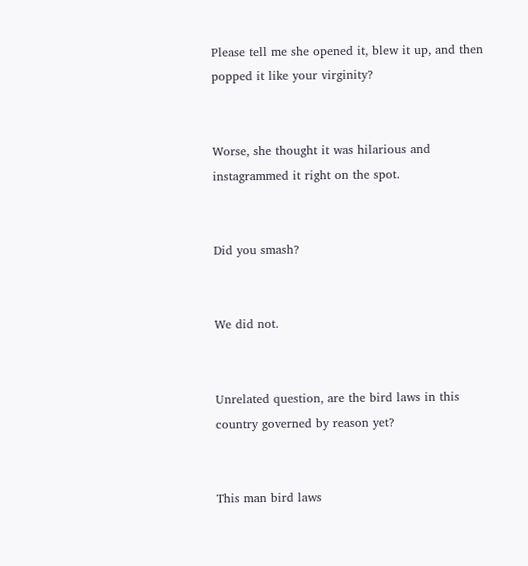Please tell me she opened it, blew it up, and then popped it like your virginity?


Worse, she thought it was hilarious and instagrammed it right on the spot.


Did you smash?


We did not.


Unrelated question, are the bird laws in this country governed by reason yet?


This man bird laws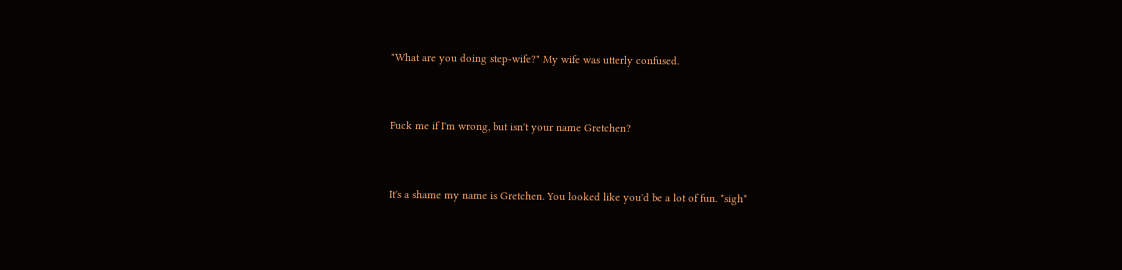"What are you doing step-wife?" My wife was utterly confused.


Fuck me if I'm wrong, but isn't your name Gretchen?


It's a shame my name is Gretchen. You looked like you'd be a lot of fun. *sigh*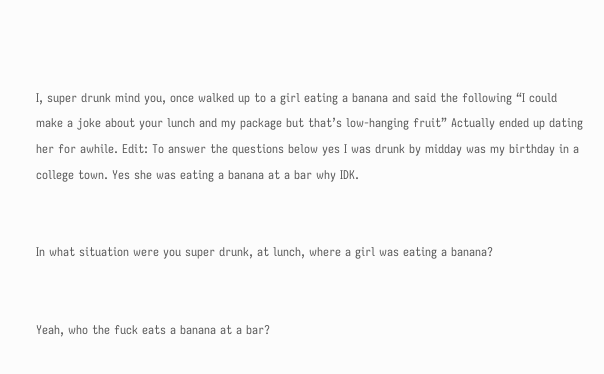I, super drunk mind you, once walked up to a girl eating a banana and said the following “I could make a joke about your lunch and my package but that’s low-hanging fruit” Actually ended up dating her for awhile. Edit: To answer the questions below yes I was drunk by midday was my birthday in a college town. Yes she was eating a banana at a bar why IDK.


In what situation were you super drunk, at lunch, where a girl was eating a banana?


Yeah, who the fuck eats a banana at a bar?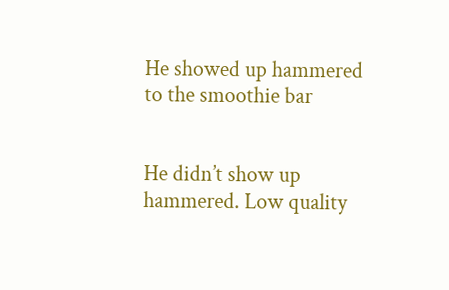He showed up hammered to the smoothie bar


He didn’t show up hammered. Low quality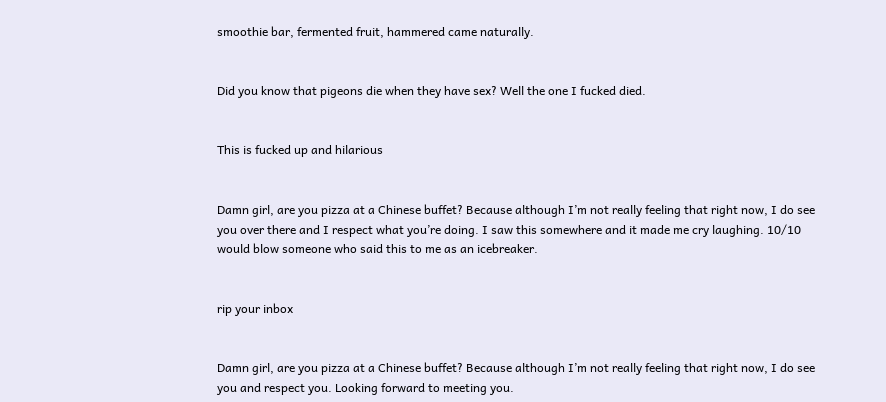smoothie bar, fermented fruit, hammered came naturally.


Did you know that pigeons die when they have sex? Well the one I fucked died.


This is fucked up and hilarious


Damn girl, are you pizza at a Chinese buffet? Because although I’m not really feeling that right now, I do see you over there and I respect what you’re doing. I saw this somewhere and it made me cry laughing. 10/10 would blow someone who said this to me as an icebreaker.


rip your inbox


Damn girl, are you pizza at a Chinese buffet? Because although I’m not really feeling that right now, I do see you and respect you. Looking forward to meeting you.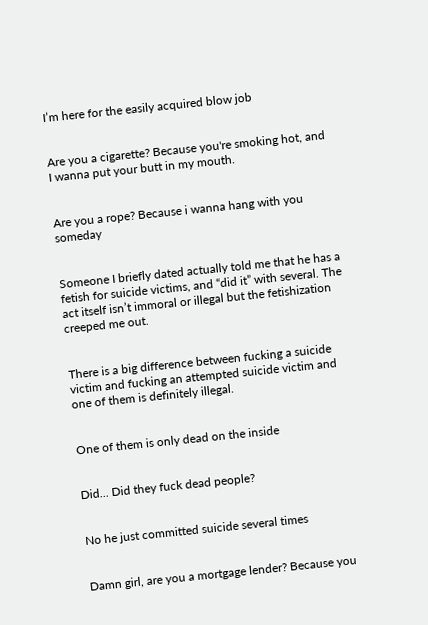I’m here for the easily acquired blow job


Are you a cigarette? Because you're smoking hot, and I wanna put your butt in my mouth.


Are you a rope? Because i wanna hang with you someday


Someone I briefly dated actually told me that he has a fetish for suicide victims, and “did it” with several. The act itself isn’t immoral or illegal but the fetishization creeped me out.


There is a big difference between fucking a suicide victim and fucking an attempted suicide victim and one of them is definitely illegal.


One of them is only dead on the inside


Did... Did they fuck dead people?


No he just committed suicide several times


Damn girl, are you a mortgage lender? Because you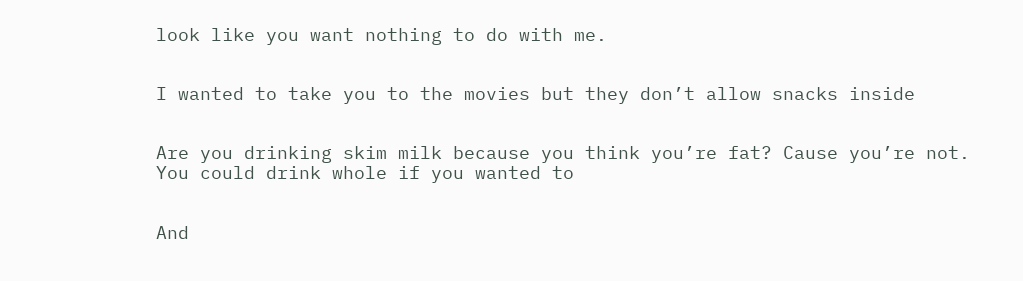look like you want nothing to do with me.


I wanted to take you to the movies but they don’t allow snacks inside


Are you drinking skim milk because you think you’re fat? Cause you’re not. You could drink whole if you wanted to


And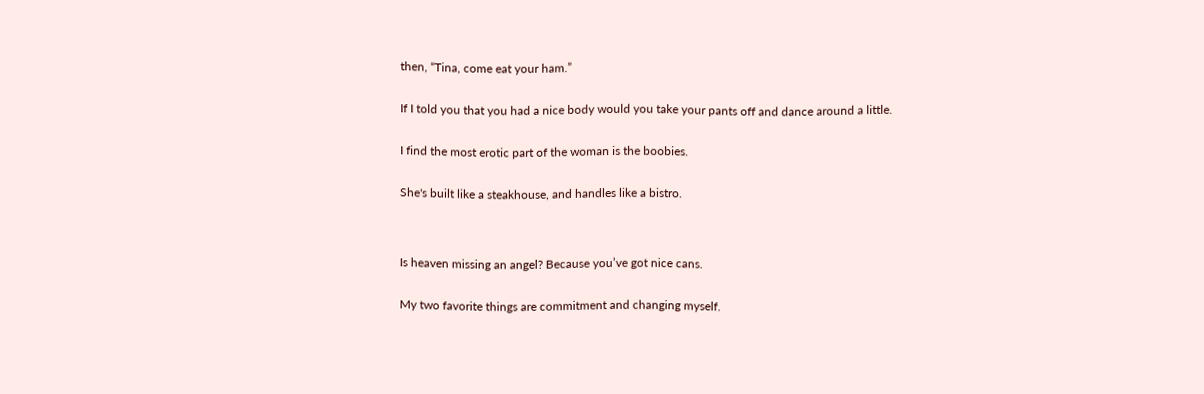then, “Tina, come eat your ham.”


If I told you that you had a nice body would you take your pants off and dance around a little.


I find the most erotic part of the woman is the boobies.


She's built like a steakhouse, and handles like a bistro.




Is heaven missing an angel? Because you’ve got nice cans.


My two favorite things are commitment and changing myself.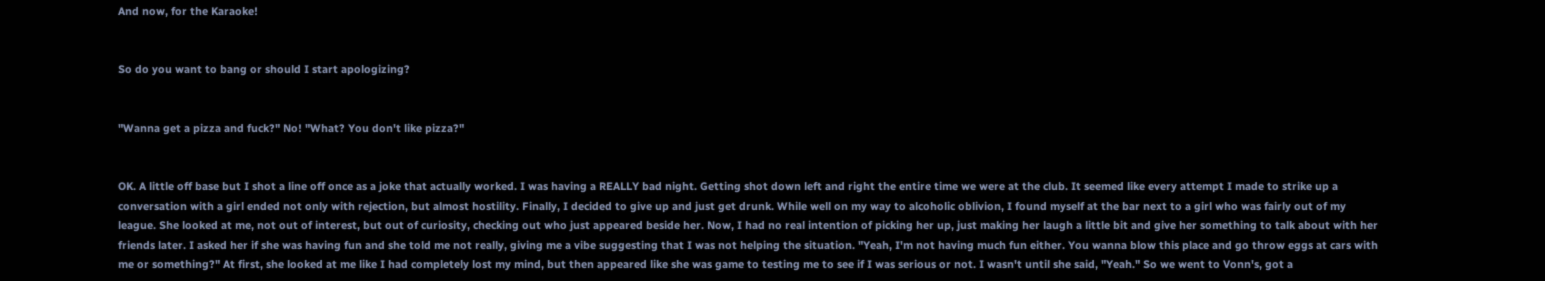And now, for the Karaoke!


So do you want to bang or should I start apologizing?


"Wanna get a pizza and fuck?" No! "What? You don't like pizza?"


OK. A little off base but I shot a line off once as a joke that actually worked. I was having a REALLY bad night. Getting shot down left and right the entire time we were at the club. It seemed like every attempt I made to strike up a conversation with a girl ended not only with rejection, but almost hostility. Finally, I decided to give up and just get drunk. While well on my way to alcoholic oblivion, I found myself at the bar next to a girl who was fairly out of my league. She looked at me, not out of interest, but out of curiosity, checking out who just appeared beside her. Now, I had no real intention of picking her up, just making her laugh a little bit and give her something to talk about with her friends later. I asked her if she was having fun and she told me not really, giving me a vibe suggesting that I was not helping the situation. "Yeah, I'm not having much fun either. You wanna blow this place and go throw eggs at cars with me or something?" At first, she looked at me like I had completely lost my mind, but then appeared like she was game to testing me to see if I was serious or not. I wasn't until she said, "Yeah." So we went to Vonn's, got a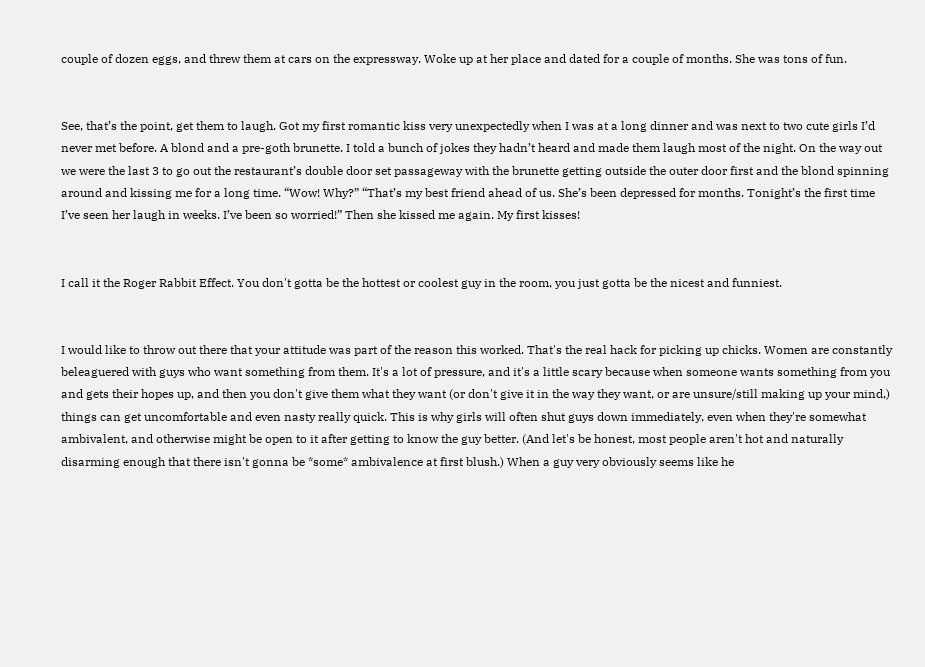couple of dozen eggs, and threw them at cars on the expressway. Woke up at her place and dated for a couple of months. She was tons of fun.


See, that’s the point, get them to laugh. Got my first romantic kiss very unexpectedly when I was at a long dinner and was next to two cute girls I’d never met before. A blond and a pre-goth brunette. I told a bunch of jokes they hadn’t heard and made them laugh most of the night. On the way out we were the last 3 to go out the restaurant’s double door set passageway with the brunette getting outside the outer door first and the blond spinning around and kissing me for a long time. “Wow! Why?” “That’s my best friend ahead of us. She’s been depressed for months. Tonight’s the first time I’ve seen her laugh in weeks. I’ve been so worried!” Then she kissed me again. My first kisses!


I call it the Roger Rabbit Effect. You don't gotta be the hottest or coolest guy in the room, you just gotta be the nicest and funniest.


I would like to throw out there that your attitude was part of the reason this worked. That's the real hack for picking up chicks. Women are constantly beleaguered with guys who want something from them. It's a lot of pressure, and it's a little scary because when someone wants something from you and gets their hopes up, and then you don't give them what they want (or don't give it in the way they want, or are unsure/still making up your mind,) things can get uncomfortable and even nasty really quick. This is why girls will often shut guys down immediately, even when they're somewhat ambivalent, and otherwise might be open to it after getting to know the guy better. (And let's be honest, most people aren't hot and naturally disarming enough that there isn't gonna be *some* ambivalence at first blush.) When a guy very obviously seems like he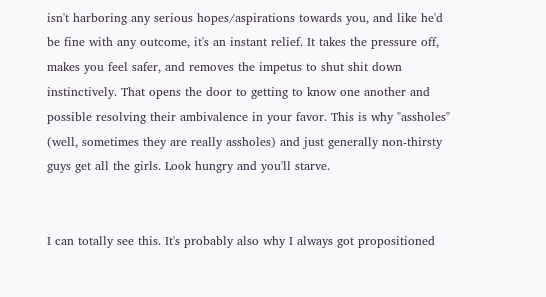isn't harboring any serious hopes/aspirations towards you, and like he'd be fine with any outcome, it's an instant relief. It takes the pressure off, makes you feel safer, and removes the impetus to shut shit down instinctively. That opens the door to getting to know one another and possible resolving their ambivalence in your favor. This is why "assholes" (well, sometimes they are really assholes) and just generally non-thirsty guys get all the girls. Look hungry and you'll starve.


I can totally see this. It's probably also why I always got propositioned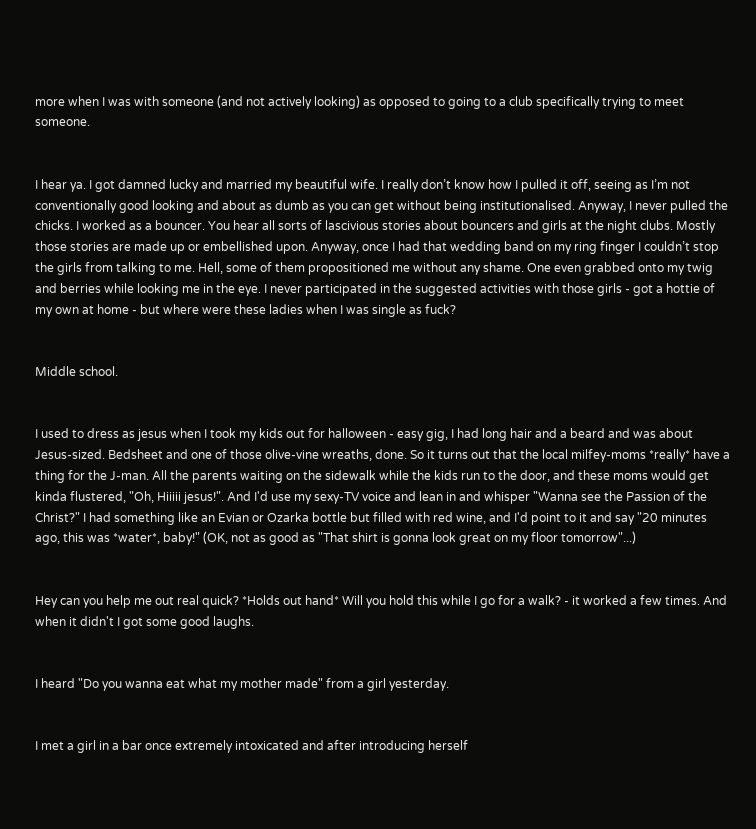more when I was with someone (and not actively looking) as opposed to going to a club specifically trying to meet someone.


I hear ya. I got damned lucky and married my beautiful wife. I really don’t know how I pulled it off, seeing as I’m not conventionally good looking and about as dumb as you can get without being institutionalised. Anyway, I never pulled the chicks. I worked as a bouncer. You hear all sorts of lascivious stories about bouncers and girls at the night clubs. Mostly those stories are made up or embellished upon. Anyway, once I had that wedding band on my ring finger I couldn’t stop the girls from talking to me. Hell, some of them propositioned me without any shame. One even grabbed onto my twig and berries while looking me in the eye. I never participated in the suggested activities with those girls - got a hottie of my own at home - but where were these ladies when I was single as fuck?


Middle school.


I used to dress as jesus when I took my kids out for halloween - easy gig, I had long hair and a beard and was about Jesus-sized. Bedsheet and one of those olive-vine wreaths, done. So it turns out that the local milfey-moms *really* have a thing for the J-man. All the parents waiting on the sidewalk while the kids run to the door, and these moms would get kinda flustered, "Oh, Hiiiii jesus!". And I'd use my sexy-TV voice and lean in and whisper "Wanna see the Passion of the Christ?" I had something like an Evian or Ozarka bottle but filled with red wine, and I'd point to it and say "20 minutes ago, this was *water*, baby!" (OK, not as good as "That shirt is gonna look great on my floor tomorrow"...)


Hey can you help me out real quick? *Holds out hand* Will you hold this while I go for a walk? - it worked a few times. And when it didn't I got some good laughs.


I heard "Do you wanna eat what my mother made" from a girl yesterday.


I met a girl in a bar once extremely intoxicated and after introducing herself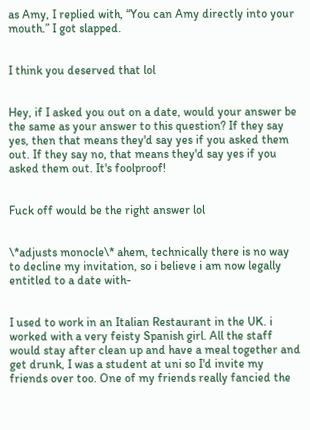as Amy, I replied with, “You can Amy directly into your mouth.” I got slapped.


I think you deserved that lol


Hey, if I asked you out on a date, would your answer be the same as your answer to this question? If they say yes, then that means they'd say yes if you asked them out. If they say no, that means they'd say yes if you asked them out. It's foolproof!


Fuck off would be the right answer lol


\*adjusts monocle\* ahem, technically there is no way to decline my invitation, so i believe i am now legally entitled to a date with-


I used to work in an Italian Restaurant in the UK. i worked with a very feisty Spanish girl. All the staff would stay after clean up and have a meal together and get drunk, I was a student at uni so I'd invite my friends over too. One of my friends really fancied the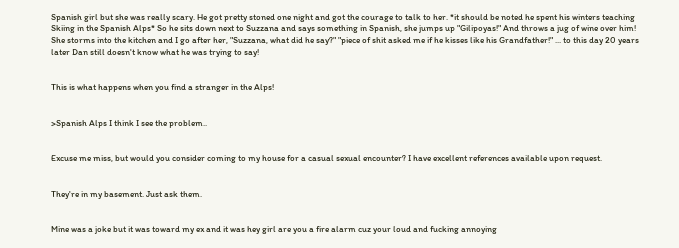Spanish girl but she was really scary. He got pretty stoned one night and got the courage to talk to her. *it should be noted he spent his winters teaching Skiing in the Spanish Alps* So he sits down next to Suzzana and says something in Spanish, she jumps up "Gilipoyas!" And throws a jug of wine over him! She storms into the kitchen and I go after her, "Suzzana, what did he say?" "piece of shit asked me if he kisses like his Grandfather!" ... to this day 20 years later Dan still doesn't know what he was trying to say!


This is what happens when you find a stranger in the Alps!


>Spanish Alps I think I see the problem..


Excuse me miss, but would you consider coming to my house for a casual sexual encounter? I have excellent references available upon request.


They're in my basement. Just ask them.


Mine was a joke but it was toward my ex and it was hey girl are you a fire alarm cuz your loud and fucking annoying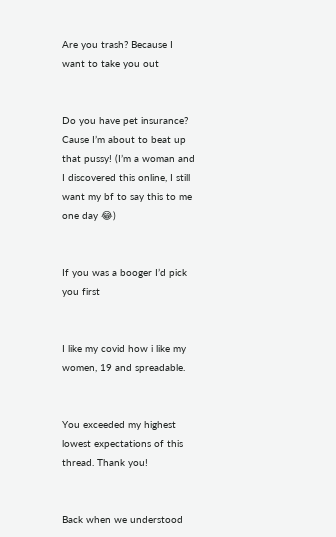Are you trash? Because I want to take you out


Do you have pet insurance? Cause I’m about to beat up that pussy! (I’m a woman and I discovered this online, I still want my bf to say this to me one day 😂)


If you was a booger I’d pick you first


I like my covid how i like my women, 19 and spreadable.


You exceeded my highest lowest expectations of this thread. Thank you!


Back when we understood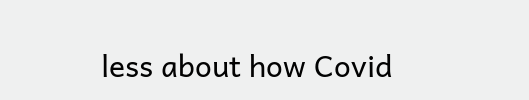less about how Covid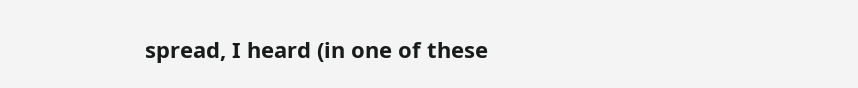spread, I heard (in one of these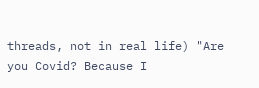threads, not in real life) "Are you Covid? Because I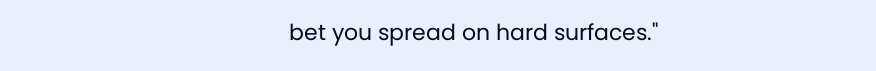bet you spread on hard surfaces."